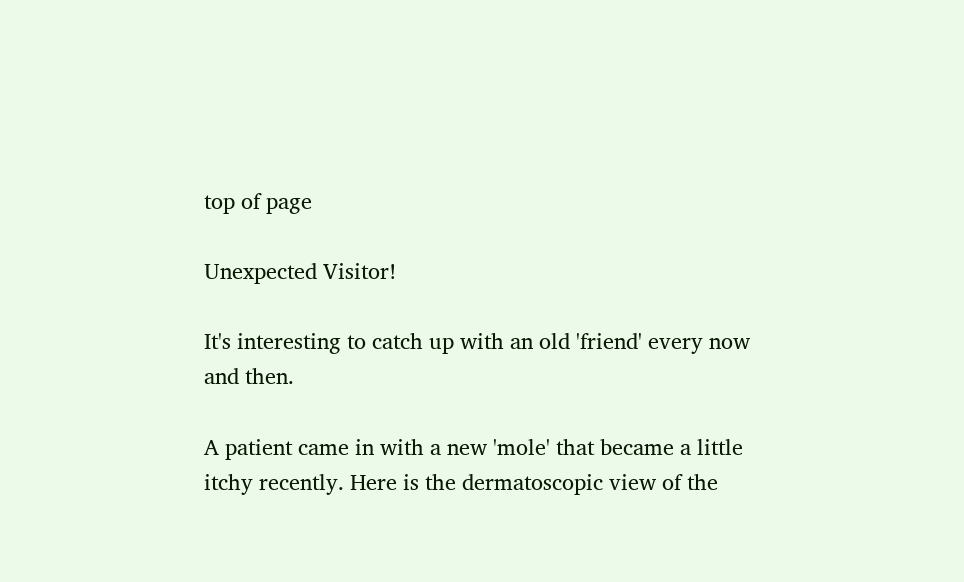top of page

Unexpected Visitor!

It's interesting to catch up with an old 'friend' every now and then.

A patient came in with a new 'mole' that became a little itchy recently. Here is the dermatoscopic view of the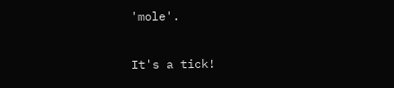'mole'.

It's a tick!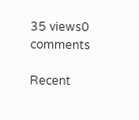35 views0 comments

Recent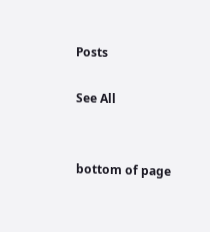Posts

See All


bottom of page